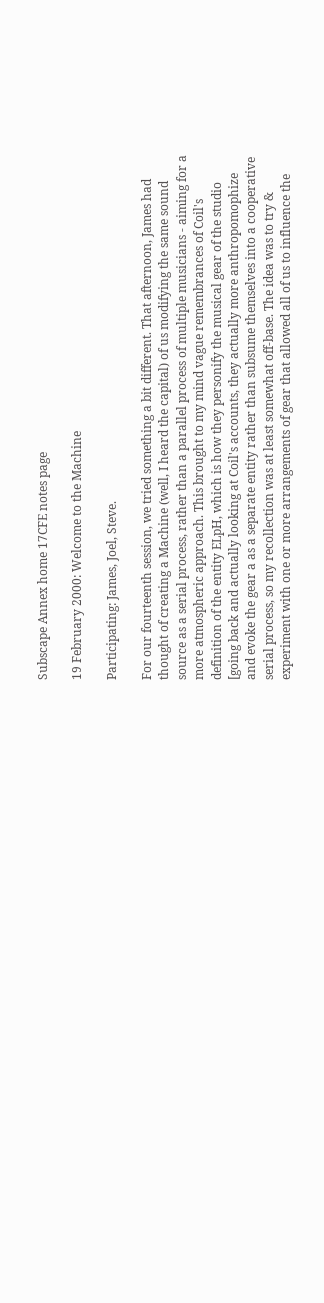Subscape Annex home 17CFE notes page

19 February 2000: Welcome to the Machine

Participating: James, Joel, Steve.

For our fourteenth session, we tried something a bit different. That afternoon, James had thought of creating a Machine (well, I heard the capital) of us modifying the same sound source as a serial process, rather than a parallel process of multiple musicians - aiming for a more atmospheric approach. This brought to my mind vague remembrances of Coil's definition of the entity ELpH, which is how they personify the musical gear of the studio [going back and actually looking at Coil's accounts, they actually more anthropomophize and evoke the gear a as a separate entity rather than subsume themselves into a cooperative serial process, so my recollection was at least somewhat off-base. The idea was to try & experiment with one or more arrangements of gear that allowed all of us to influence the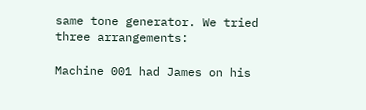same tone generator. We tried three arrangements:

Machine 001 had James on his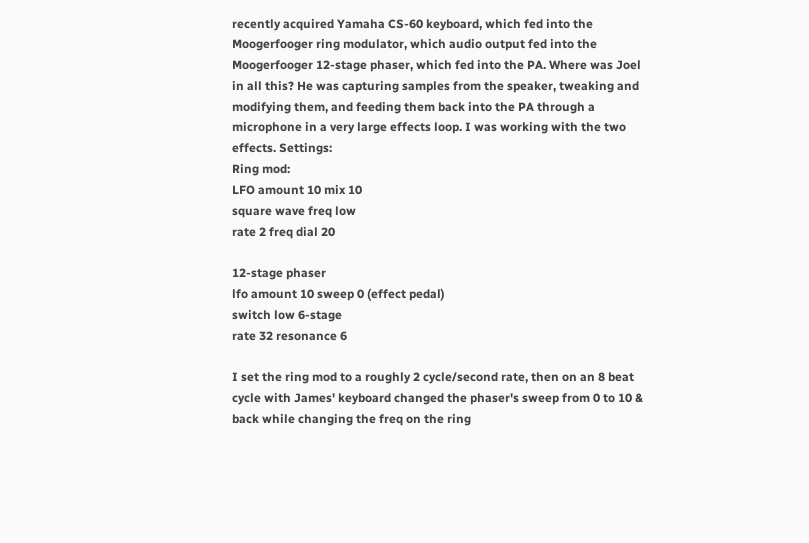recently acquired Yamaha CS-60 keyboard, which fed into the Moogerfooger ring modulator, which audio output fed into the Moogerfooger 12-stage phaser, which fed into the PA. Where was Joel in all this? He was capturing samples from the speaker, tweaking and modifying them, and feeding them back into the PA through a microphone in a very large effects loop. I was working with the two effects. Settings:
Ring mod:
LFO amount 10 mix 10
square wave freq low
rate 2 freq dial 20

12-stage phaser
lfo amount 10 sweep 0 (effect pedal)
switch low 6-stage
rate 32 resonance 6

I set the ring mod to a roughly 2 cycle/second rate, then on an 8 beat cycle with James' keyboard changed the phaser's sweep from 0 to 10 & back while changing the freq on the ring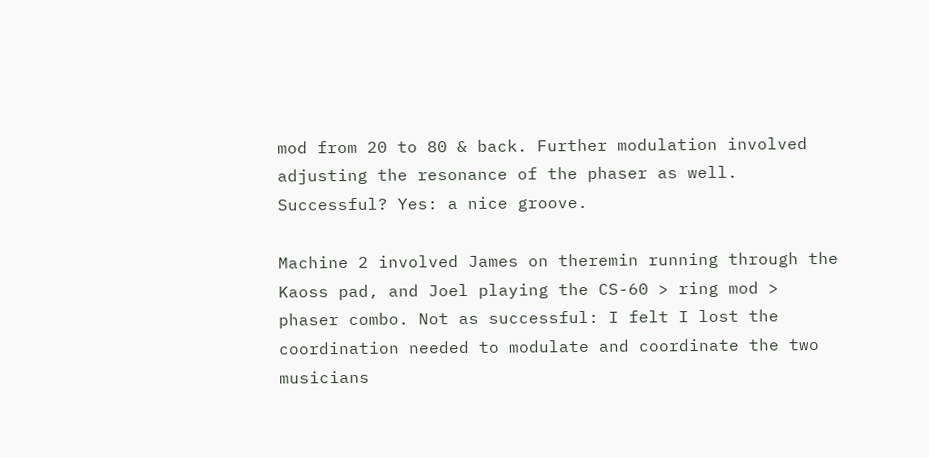mod from 20 to 80 & back. Further modulation involved adjusting the resonance of the phaser as well. Successful? Yes: a nice groove.

Machine 2 involved James on theremin running through the Kaoss pad, and Joel playing the CS-60 > ring mod > phaser combo. Not as successful: I felt I lost the coordination needed to modulate and coordinate the two musicians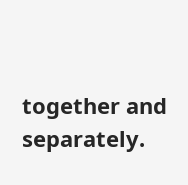together and separately.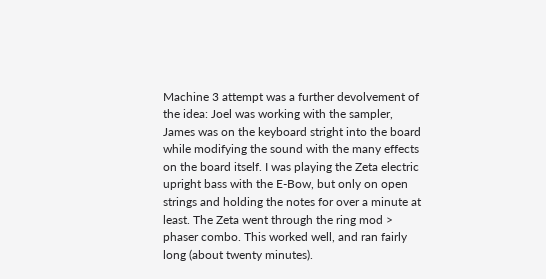Machine 3 attempt was a further devolvement of the idea: Joel was working with the sampler, James was on the keyboard stright into the board while modifying the sound with the many effects on the board itself. I was playing the Zeta electric upright bass with the E-Bow, but only on open strings and holding the notes for over a minute at least. The Zeta went through the ring mod > phaser combo. This worked well, and ran fairly long (about twenty minutes).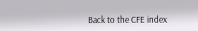Back to the CFE index